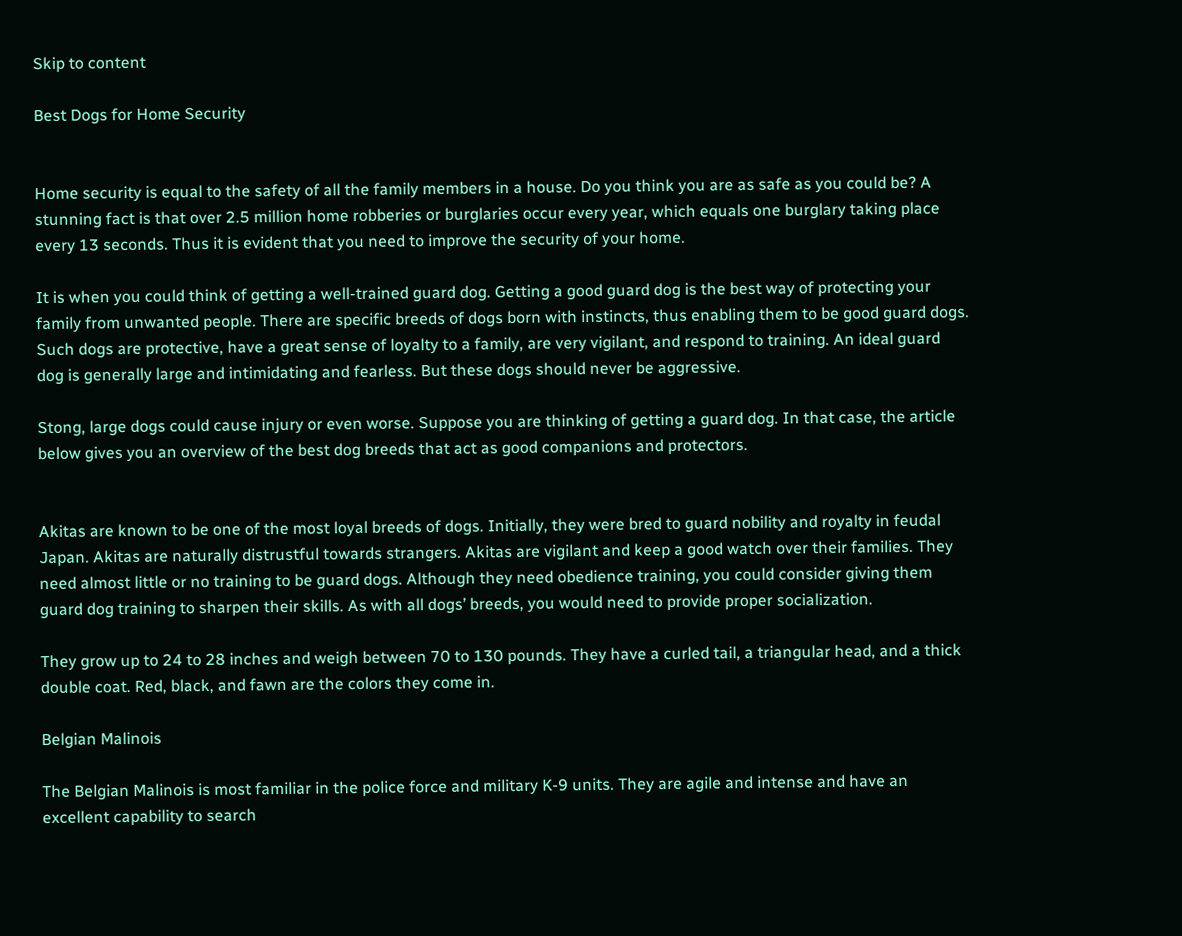Skip to content

Best Dogs for Home Security


Home security is equal to the safety of all the family members in a house. Do you think you are as safe as you could be? A stunning fact is that over 2.5 million home robberies or burglaries occur every year, which equals one burglary taking place every 13 seconds. Thus it is evident that you need to improve the security of your home.

It is when you could think of getting a well-trained guard dog. Getting a good guard dog is the best way of protecting your family from unwanted people. There are specific breeds of dogs born with instincts, thus enabling them to be good guard dogs. Such dogs are protective, have a great sense of loyalty to a family, are very vigilant, and respond to training. An ideal guard dog is generally large and intimidating and fearless. But these dogs should never be aggressive.

Stong, large dogs could cause injury or even worse. Suppose you are thinking of getting a guard dog. In that case, the article below gives you an overview of the best dog breeds that act as good companions and protectors.


Akitas are known to be one of the most loyal breeds of dogs. Initially, they were bred to guard nobility and royalty in feudal Japan. Akitas are naturally distrustful towards strangers. Akitas are vigilant and keep a good watch over their families. They need almost little or no training to be guard dogs. Although they need obedience training, you could consider giving them guard dog training to sharpen their skills. As with all dogs’ breeds, you would need to provide proper socialization.

They grow up to 24 to 28 inches and weigh between 70 to 130 pounds. They have a curled tail, a triangular head, and a thick double coat. Red, black, and fawn are the colors they come in.

Belgian Malinois

The Belgian Malinois is most familiar in the police force and military K-9 units. They are agile and intense and have an excellent capability to search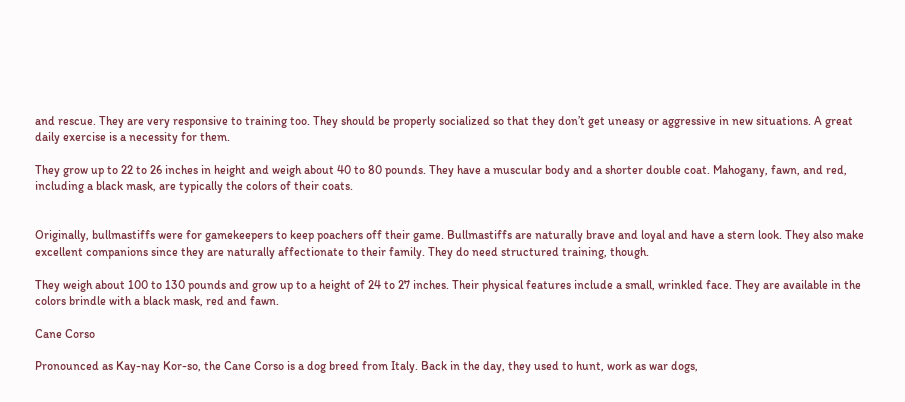and rescue. They are very responsive to training too. They should be properly socialized so that they don’t get uneasy or aggressive in new situations. A great daily exercise is a necessity for them.

They grow up to 22 to 26 inches in height and weigh about 40 to 80 pounds. They have a muscular body and a shorter double coat. Mahogany, fawn, and red, including a black mask, are typically the colors of their coats.


Originally, bullmastiffs were for gamekeepers to keep poachers off their game. Bullmastiffs are naturally brave and loyal and have a stern look. They also make excellent companions since they are naturally affectionate to their family. They do need structured training, though.

They weigh about 100 to 130 pounds and grow up to a height of 24 to 27 inches. Their physical features include a small, wrinkled face. They are available in the colors brindle with a black mask, red and fawn.

Cane Corso

Pronounced as Kay-nay Kor-so, the Cane Corso is a dog breed from Italy. Back in the day, they used to hunt, work as war dogs,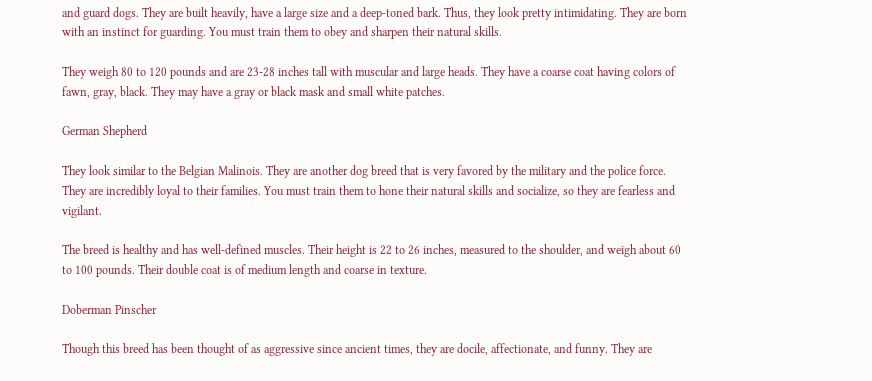and guard dogs. They are built heavily, have a large size and a deep-toned bark. Thus, they look pretty intimidating. They are born with an instinct for guarding. You must train them to obey and sharpen their natural skills.

They weigh 80 to 120 pounds and are 23-28 inches tall with muscular and large heads. They have a coarse coat having colors of fawn, gray, black. They may have a gray or black mask and small white patches.

German Shepherd

They look similar to the Belgian Malinois. They are another dog breed that is very favored by the military and the police force. They are incredibly loyal to their families. You must train them to hone their natural skills and socialize, so they are fearless and vigilant.

The breed is healthy and has well-defined muscles. Their height is 22 to 26 inches, measured to the shoulder, and weigh about 60 to 100 pounds. Their double coat is of medium length and coarse in texture.

Doberman Pinscher

Though this breed has been thought of as aggressive since ancient times, they are docile, affectionate, and funny. They are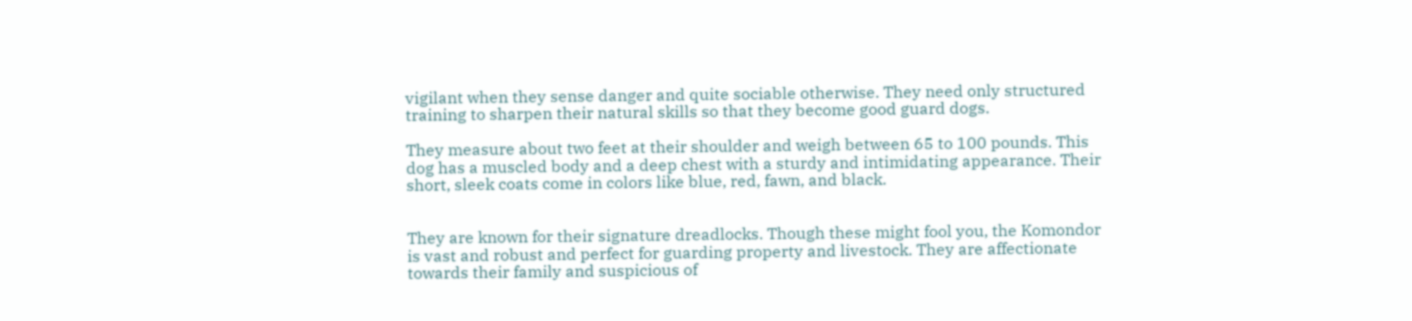vigilant when they sense danger and quite sociable otherwise. They need only structured training to sharpen their natural skills so that they become good guard dogs.

They measure about two feet at their shoulder and weigh between 65 to 100 pounds. This dog has a muscled body and a deep chest with a sturdy and intimidating appearance. Their short, sleek coats come in colors like blue, red, fawn, and black.


They are known for their signature dreadlocks. Though these might fool you, the Komondor is vast and robust and perfect for guarding property and livestock. They are affectionate towards their family and suspicious of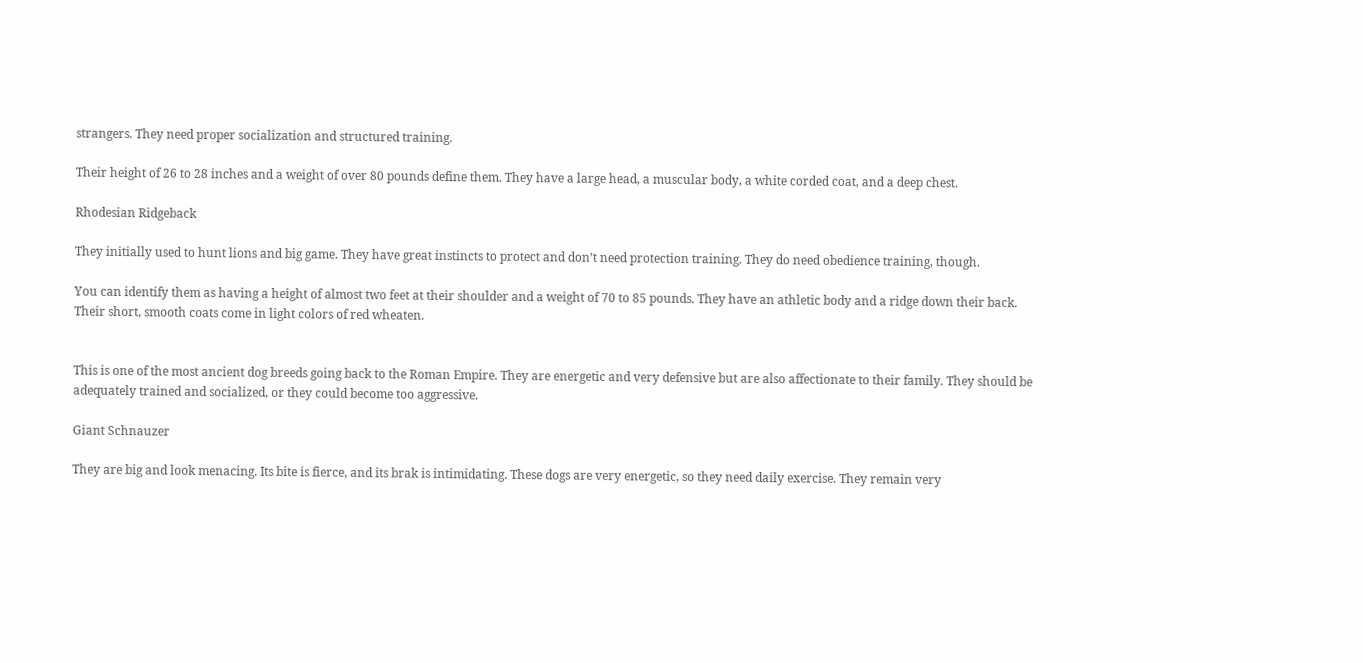strangers. They need proper socialization and structured training.

Their height of 26 to 28 inches and a weight of over 80 pounds define them. They have a large head, a muscular body, a white corded coat, and a deep chest.

Rhodesian Ridgeback

They initially used to hunt lions and big game. They have great instincts to protect and don’t need protection training. They do need obedience training, though.

You can identify them as having a height of almost two feet at their shoulder and a weight of 70 to 85 pounds. They have an athletic body and a ridge down their back. Their short, smooth coats come in light colors of red wheaten.


This is one of the most ancient dog breeds going back to the Roman Empire. They are energetic and very defensive but are also affectionate to their family. They should be adequately trained and socialized, or they could become too aggressive.

Giant Schnauzer

They are big and look menacing. Its bite is fierce, and its brak is intimidating. These dogs are very energetic, so they need daily exercise. They remain very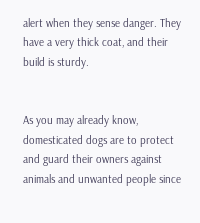alert when they sense danger. They have a very thick coat, and their build is sturdy.


As you may already know, domesticated dogs are to protect and guard their owners against animals and unwanted people since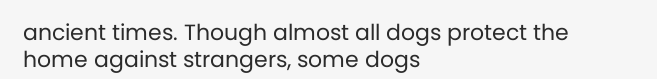ancient times. Though almost all dogs protect the home against strangers, some dogs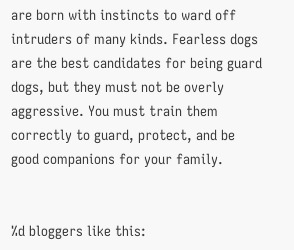are born with instincts to ward off intruders of many kinds. Fearless dogs are the best candidates for being guard dogs, but they must not be overly aggressive. You must train them correctly to guard, protect, and be good companions for your family.


%d bloggers like this: